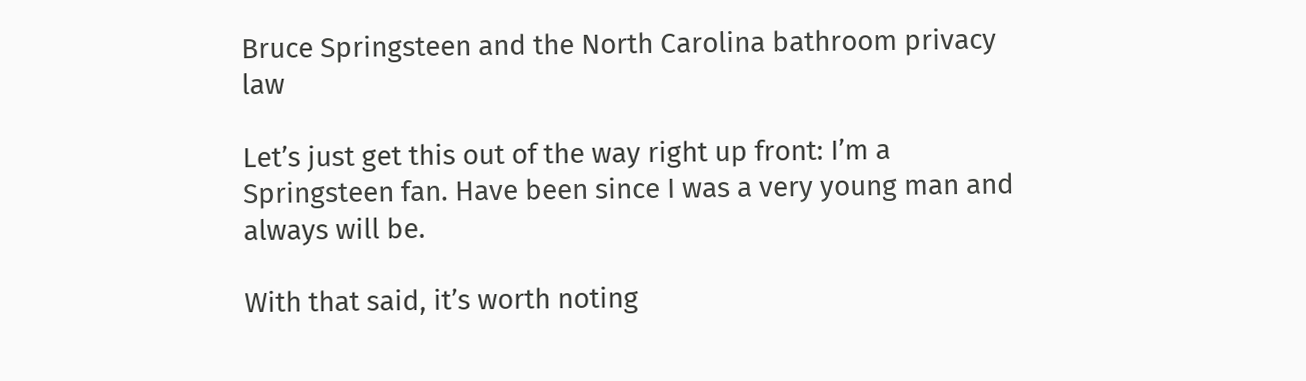Bruce Springsteen and the North Carolina bathroom privacy law

Let’s just get this out of the way right up front: I’m a Springsteen fan. Have been since I was a very young man and always will be.

With that said, it’s worth noting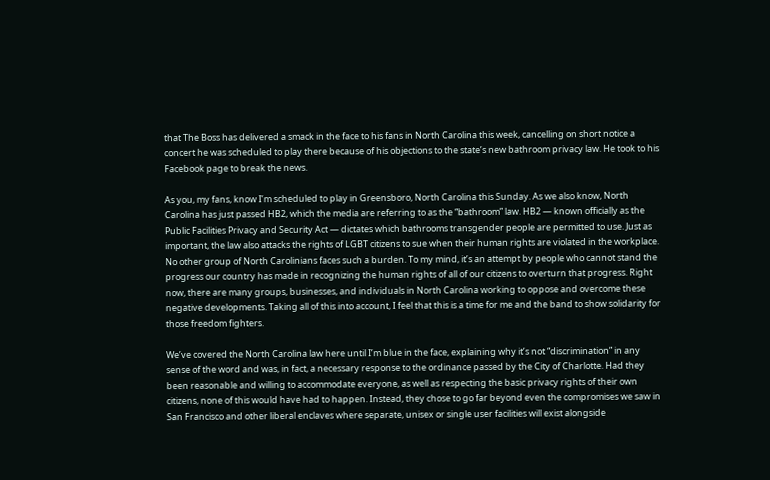that The Boss has delivered a smack in the face to his fans in North Carolina this week, cancelling on short notice a concert he was scheduled to play there because of his objections to the state’s new bathroom privacy law. He took to his Facebook page to break the news.

As you, my fans, know I’m scheduled to play in Greensboro, North Carolina this Sunday. As we also know, North Carolina has just passed HB2, which the media are referring to as the “bathroom” law. HB2 — known officially as the Public Facilities Privacy and Security Act — dictates which bathrooms transgender people are permitted to use. Just as important, the law also attacks the rights of LGBT citizens to sue when their human rights are violated in the workplace. No other group of North Carolinians faces such a burden. To my mind, it’s an attempt by people who cannot stand the progress our country has made in recognizing the human rights of all of our citizens to overturn that progress. Right now, there are many groups, businesses, and individuals in North Carolina working to oppose and overcome these negative developments. Taking all of this into account, I feel that this is a time for me and the band to show solidarity for those freedom fighters.

We’ve covered the North Carolina law here until I’m blue in the face, explaining why it’s not “discrimination” in any sense of the word and was, in fact, a necessary response to the ordinance passed by the City of Charlotte. Had they been reasonable and willing to accommodate everyone, as well as respecting the basic privacy rights of their own citizens, none of this would have had to happen. Instead, they chose to go far beyond even the compromises we saw in San Francisco and other liberal enclaves where separate, unisex or single user facilities will exist alongside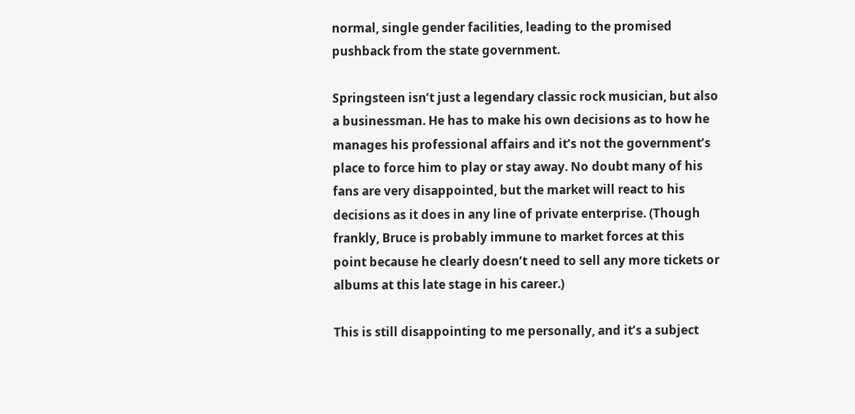normal, single gender facilities, leading to the promised pushback from the state government.

Springsteen isn’t just a legendary classic rock musician, but also a businessman. He has to make his own decisions as to how he manages his professional affairs and it’s not the government’s place to force him to play or stay away. No doubt many of his fans are very disappointed, but the market will react to his decisions as it does in any line of private enterprise. (Though frankly, Bruce is probably immune to market forces at this point because he clearly doesn’t need to sell any more tickets or albums at this late stage in his career.)

This is still disappointing to me personally, and it’s a subject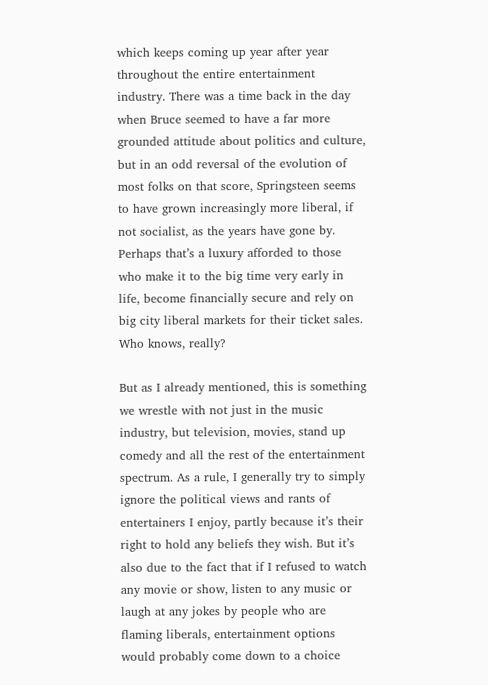which keeps coming up year after year throughout the entire entertainment industry. There was a time back in the day when Bruce seemed to have a far more grounded attitude about politics and culture, but in an odd reversal of the evolution of most folks on that score, Springsteen seems to have grown increasingly more liberal, if not socialist, as the years have gone by. Perhaps that’s a luxury afforded to those who make it to the big time very early in life, become financially secure and rely on big city liberal markets for their ticket sales. Who knows, really?

But as I already mentioned, this is something we wrestle with not just in the music industry, but television, movies, stand up comedy and all the rest of the entertainment spectrum. As a rule, I generally try to simply ignore the political views and rants of entertainers I enjoy, partly because it’s their right to hold any beliefs they wish. But it’s also due to the fact that if I refused to watch any movie or show, listen to any music or laugh at any jokes by people who are flaming liberals, entertainment options would probably come down to a choice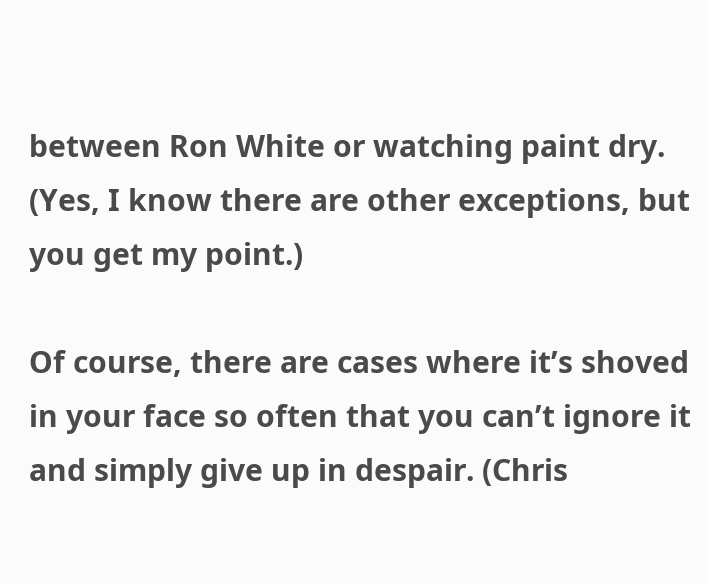between Ron White or watching paint dry. (Yes, I know there are other exceptions, but you get my point.)

Of course, there are cases where it’s shoved in your face so often that you can’t ignore it and simply give up in despair. (Chris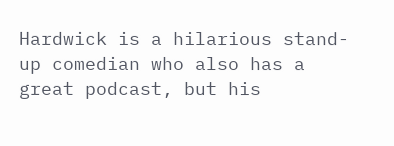Hardwick is a hilarious stand-up comedian who also has a great podcast, but his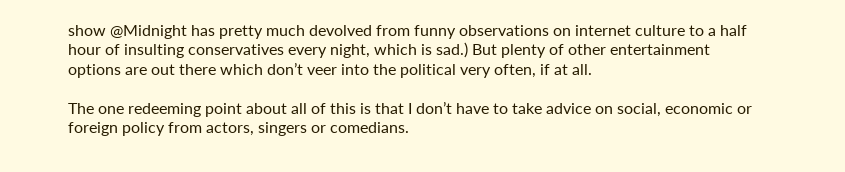show @Midnight has pretty much devolved from funny observations on internet culture to a half hour of insulting conservatives every night, which is sad.) But plenty of other entertainment options are out there which don’t veer into the political very often, if at all.

The one redeeming point about all of this is that I don’t have to take advice on social, economic or foreign policy from actors, singers or comedians.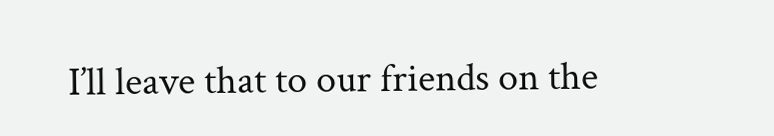I’ll leave that to our friends on the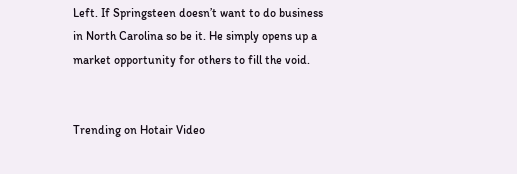Left. If Springsteen doesn’t want to do business in North Carolina so be it. He simply opens up a market opportunity for others to fill the void.


Trending on Hotair Video